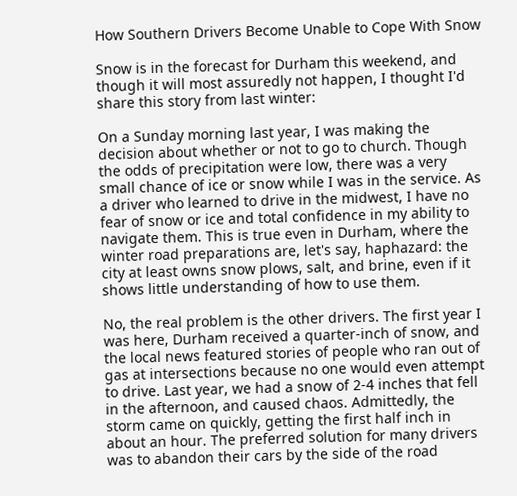How Southern Drivers Become Unable to Cope With Snow

Snow is in the forecast for Durham this weekend, and though it will most assuredly not happen, I thought I'd share this story from last winter:

On a Sunday morning last year, I was making the decision about whether or not to go to church. Though the odds of precipitation were low, there was a very small chance of ice or snow while I was in the service. As a driver who learned to drive in the midwest, I have no fear of snow or ice and total confidence in my ability to navigate them. This is true even in Durham, where the winter road preparations are, let's say, haphazard: the city at least owns snow plows, salt, and brine, even if it shows little understanding of how to use them.

No, the real problem is the other drivers. The first year I was here, Durham received a quarter-inch of snow, and the local news featured stories of people who ran out of gas at intersections because no one would even attempt to drive. Last year, we had a snow of 2-4 inches that fell in the afternoon, and caused chaos. Admittedly, the storm came on quickly, getting the first half inch in about an hour. The preferred solution for many drivers was to abandon their cars by the side of the road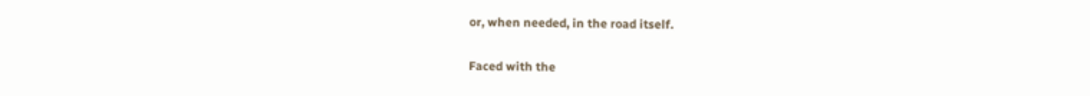or, when needed, in the road itself.

Faced with the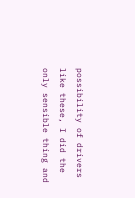possibility of drivers like these, I did the only sensible thing and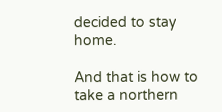decided to stay home.

And that is how to take a northern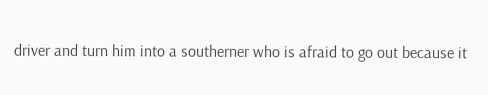driver and turn him into a southerner who is afraid to go out because it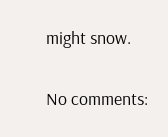might snow.

No comments: